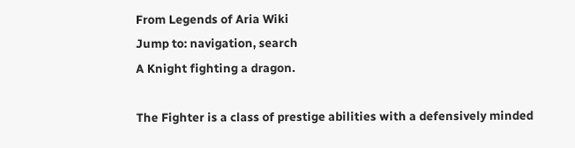From Legends of Aria Wiki
Jump to: navigation, search
A Knight fighting a dragon.

The Fighter is a class of prestige abilities with a defensively minded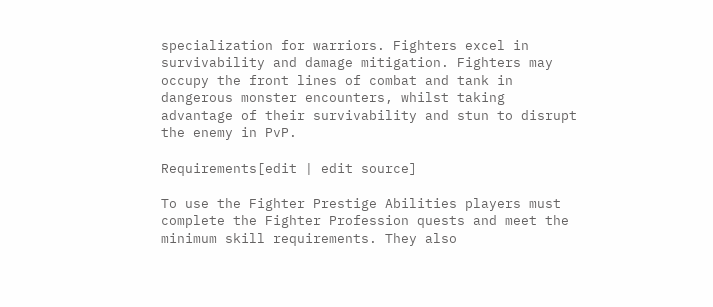specialization for warriors. Fighters excel in survivability and damage mitigation. Fighters may occupy the front lines of combat and tank in dangerous monster encounters, whilst taking advantage of their survivability and stun to disrupt the enemy in PvP.

Requirements[edit | edit source]

To use the Fighter Prestige Abilities players must complete the Fighter Profession quests and meet the minimum skill requirements. They also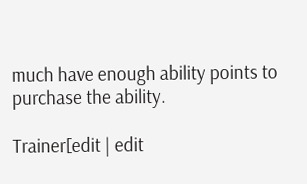much have enough ability points to purchase the ability.

Trainer[edit | edit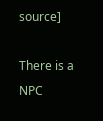source]

There is a NPC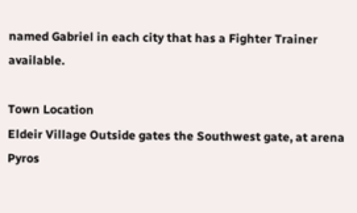named Gabriel in each city that has a Fighter Trainer available.

Town Location
Eldeir Village Outside gates the Southwest gate, at arena
Pyros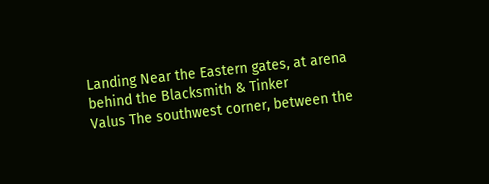Landing Near the Eastern gates, at arena behind the Blacksmith & Tinker
Valus The southwest corner, between the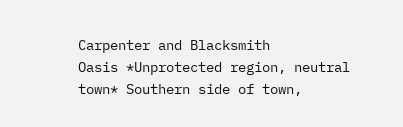Carpenter and Blacksmith
Oasis *Unprotected region, neutral town* Southern side of town,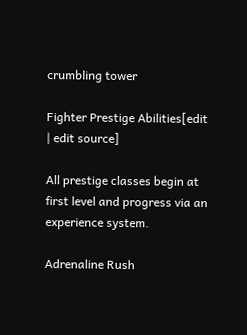crumbling tower

Fighter Prestige Abilities[edit | edit source]

All prestige classes begin at first level and progress via an experience system.

Adrenaline Rush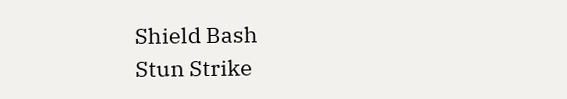Shield Bash
Stun Strike